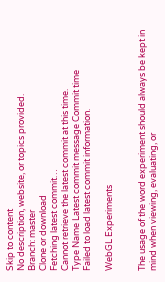Skip to content
No description, website, or topics provided.
Branch: master
Clone or download
Fetching latest commit…
Cannot retrieve the latest commit at this time.
Type Name Latest commit message Commit time
Failed to load latest commit information.

WebGL Experiments


The usage of the word experiment should always be kept in mind when viewing, evaluating, or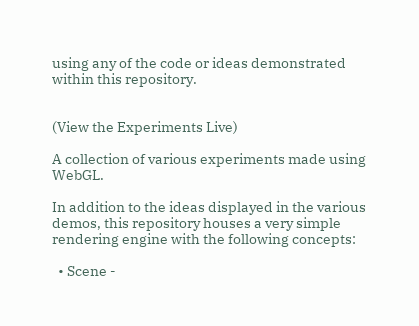using any of the code or ideas demonstrated within this repository.


(View the Experiments Live)

A collection of various experiments made using WebGL.

In addition to the ideas displayed in the various demos, this repository houses a very simple rendering engine with the following concepts:

  • Scene -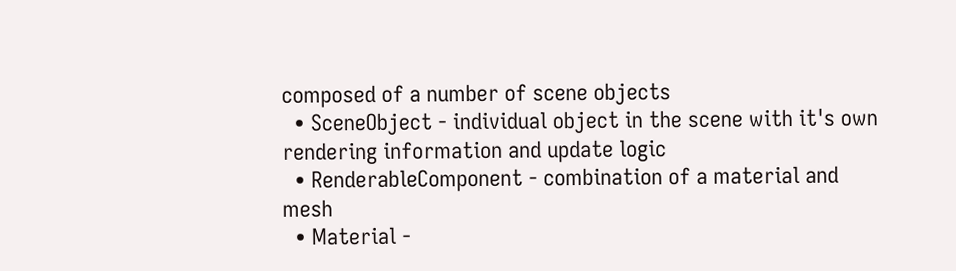composed of a number of scene objects
  • SceneObject - individual object in the scene with it's own rendering information and update logic
  • RenderableComponent - combination of a material and mesh
  • Material -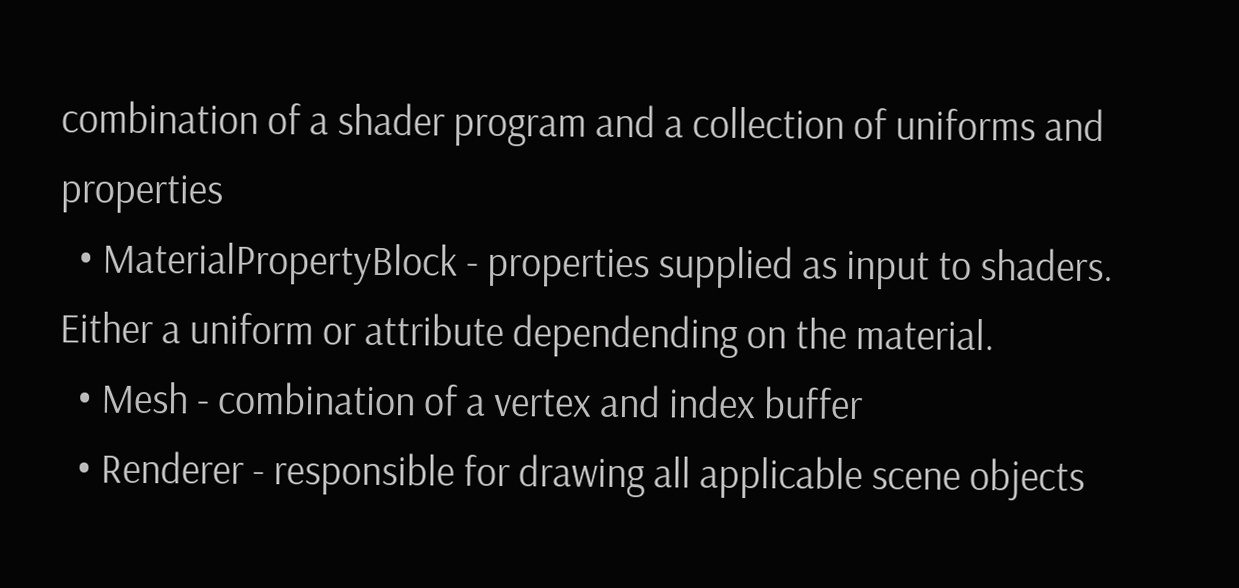combination of a shader program and a collection of uniforms and properties
  • MaterialPropertyBlock - properties supplied as input to shaders. Either a uniform or attribute dependending on the material.
  • Mesh - combination of a vertex and index buffer
  • Renderer - responsible for drawing all applicable scene objects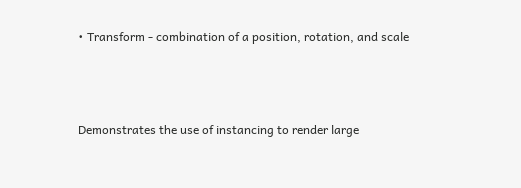• Transform - combination of a position, rotation, and scale



Demonstrates the use of instancing to render large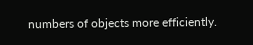numbers of objects more efficiently.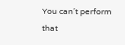You can’t perform that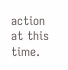action at this time.